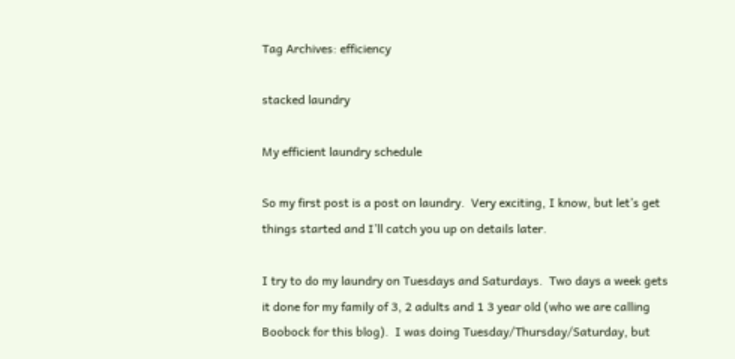Tag Archives: efficiency

stacked laundry

My efficient laundry schedule

So my first post is a post on laundry.  Very exciting, I know, but let’s get things started and I’ll catch you up on details later.

I try to do my laundry on Tuesdays and Saturdays.  Two days a week gets it done for my family of 3, 2 adults and 1 3 year old (who we are calling Boobock for this blog).  I was doing Tuesday/Thursday/Saturday, but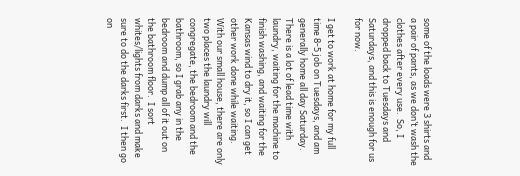some of the loads were 3 shirts and a pair of pants, as we don’t wash the clothes after every use.  So, I dropped back to Tuesdays and Saturdays, and this is enough for us for now.

I get to work at home for my full time 8-5 job on Tuesdays, and am generally home all day Saturday.  There is a lot of lead time with laundry, waiting for the machine to finish washing, and waiting for the Kansas wind to dry it, so I can get other work done while waiting.  With our small house, there are only two places the laundry will congregate, the bedroom and the bathroom, so I grab any in the bedroom and dump all of it out on the bathroom floor.  I sort whites/lights from darks and make sure to do the darks first.  I then go on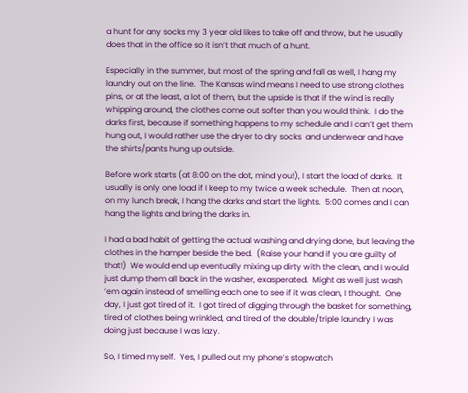a hunt for any socks my 3 year old likes to take off and throw, but he usually does that in the office so it isn’t that much of a hunt.

Especially in the summer, but most of the spring and fall as well, I hang my laundry out on the line.  The Kansas wind means I need to use strong clothes pins, or at the least, a lot of them, but the upside is that if the wind is really whipping around, the clothes come out softer than you would think.  I do the darks first, because if something happens to my schedule and I can’t get them hung out, I would rather use the dryer to dry socks  and underwear and have the shirts/pants hung up outside.

Before work starts (at 8:00 on the dot, mind you!), I start the load of darks.  It usually is only one load if I keep to my twice a week schedule.  Then at noon, on my lunch break, I hang the darks and start the lights.  5:00 comes and I can hang the lights and bring the darks in.

I had a bad habit of getting the actual washing and drying done, but leaving the clothes in the hamper beside the bed.  (Raise your hand if you are guilty of that!)  We would end up eventually mixing up dirty with the clean, and I would just dump them all back in the washer, exasperated.  Might as well just wash ‘em again instead of smelling each one to see if it was clean, I thought.  One day, I just got tired of it.  I got tired of digging through the basket for something, tired of clothes being wrinkled, and tired of the double/triple laundry I was doing just because I was lazy.

So, I timed myself.  Yes, I pulled out my phone’s stopwatch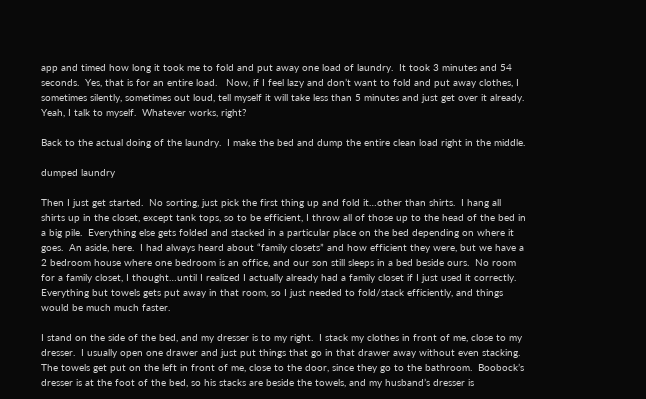app and timed how long it took me to fold and put away one load of laundry.  It took 3 minutes and 54 seconds.  Yes, that is for an entire load.   Now, if I feel lazy and don’t want to fold and put away clothes, I sometimes silently, sometimes out loud, tell myself it will take less than 5 minutes and just get over it already.  Yeah, I talk to myself.  Whatever works, right?

Back to the actual doing of the laundry.  I make the bed and dump the entire clean load right in the middle.

dumped laundry

Then I just get started.  No sorting, just pick the first thing up and fold it…other than shirts.  I hang all shirts up in the closet, except tank tops, so to be efficient, I throw all of those up to the head of the bed in a big pile.  Everything else gets folded and stacked in a particular place on the bed depending on where it goes.  An aside, here.  I had always heard about “family closets” and how efficient they were, but we have a 2 bedroom house where one bedroom is an office, and our son still sleeps in a bed beside ours.  No room for a family closet, I thought…until I realized I actually already had a family closet if I just used it correctly.  Everything but towels gets put away in that room, so I just needed to fold/stack efficiently, and things would be much much faster.

I stand on the side of the bed, and my dresser is to my right.  I stack my clothes in front of me, close to my dresser.  I usually open one drawer and just put things that go in that drawer away without even stacking.  The towels get put on the left in front of me, close to the door, since they go to the bathroom.  Boobock’s dresser is at the foot of the bed, so his stacks are beside the towels, and my husband’s dresser is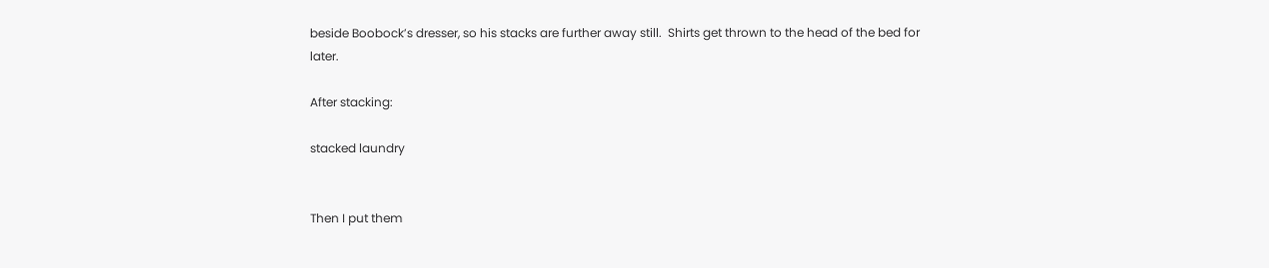beside Boobock’s dresser, so his stacks are further away still.  Shirts get thrown to the head of the bed for later.

After stacking:

stacked laundry


Then I put them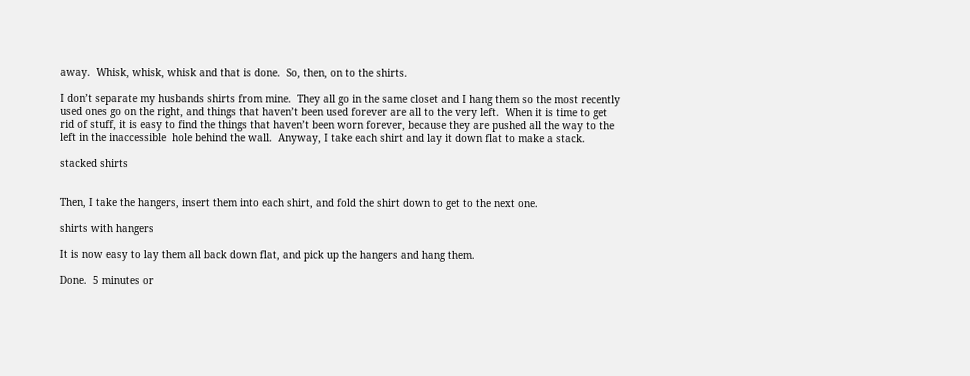away.  Whisk, whisk, whisk and that is done.  So, then, on to the shirts.

I don’t separate my husbands shirts from mine.  They all go in the same closet and I hang them so the most recently used ones go on the right, and things that haven’t been used forever are all to the very left.  When it is time to get rid of stuff, it is easy to find the things that haven’t been worn forever, because they are pushed all the way to the left in the inaccessible  hole behind the wall.  Anyway, I take each shirt and lay it down flat to make a stack.

stacked shirts


Then, I take the hangers, insert them into each shirt, and fold the shirt down to get to the next one.

shirts with hangers

It is now easy to lay them all back down flat, and pick up the hangers and hang them.

Done.  5 minutes or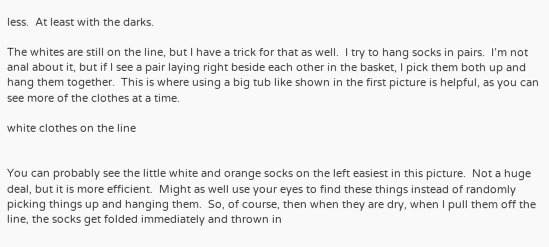less.  At least with the darks.

The whites are still on the line, but I have a trick for that as well.  I try to hang socks in pairs.  I’m not anal about it, but if I see a pair laying right beside each other in the basket, I pick them both up and hang them together.  This is where using a big tub like shown in the first picture is helpful, as you can see more of the clothes at a time.

white clothes on the line


You can probably see the little white and orange socks on the left easiest in this picture.  Not a huge deal, but it is more efficient.  Might as well use your eyes to find these things instead of randomly picking things up and hanging them.  So, of course, then when they are dry, when I pull them off the line, the socks get folded immediately and thrown in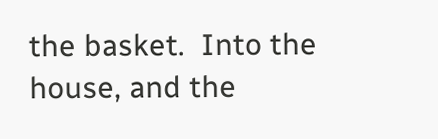the basket.  Into the house, and the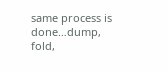same process is done…dump, fold,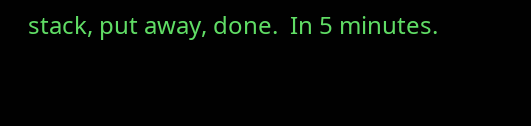stack, put away, done.  In 5 minutes.